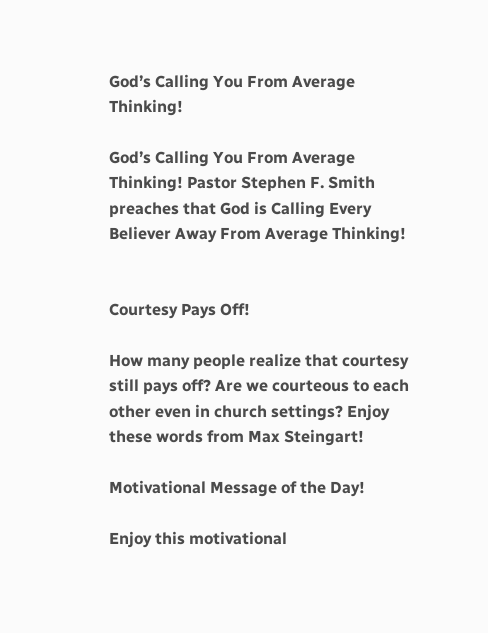God’s Calling You From Average Thinking!

God’s Calling You From Average Thinking! Pastor Stephen F. Smith preaches that God is Calling Every Believer Away From Average Thinking!


Courtesy Pays Off!

How many people realize that courtesy still pays off? Are we courteous to each other even in church settings? Enjoy these words from Max Steingart!

Motivational Message of the Day!

Enjoy this motivational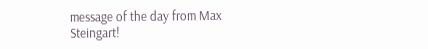message of the day from Max Steingart!